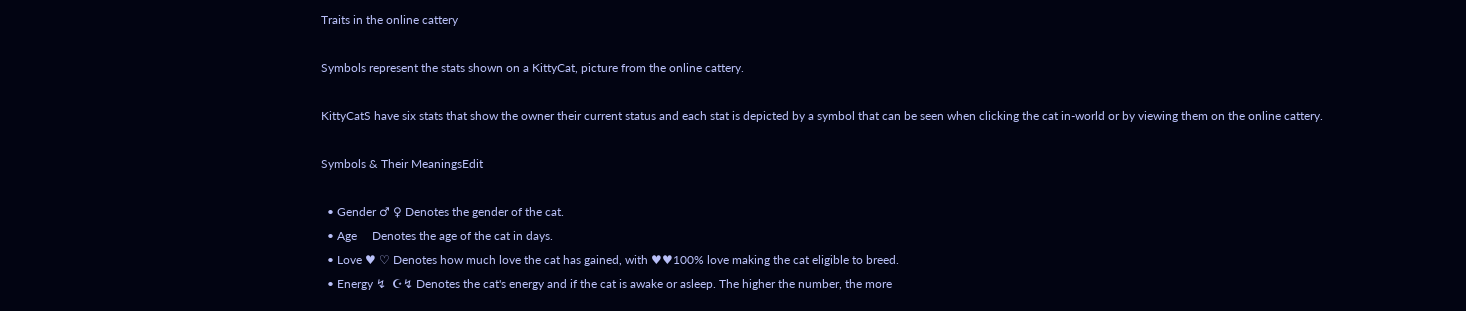Traits in the online cattery

Symbols represent the stats shown on a KittyCat, picture from the online cattery.

KittyCatS have six stats that show the owner their current status and each stat is depicted by a symbol that can be seen when clicking the cat in-world or by viewing them on the online cattery.

Symbols & Their MeaningsEdit

  • Gender ♂ ♀ Denotes the gender of the cat.
  • Age     Denotes the age of the cat in days.
  • Love ♥ ♡ Denotes how much love the cat has gained, with ♥♥100% love making the cat eligible to breed.
  • Energy ↯  ☪↯ Denotes the cat's energy and if the cat is awake or asleep. The higher the number, the more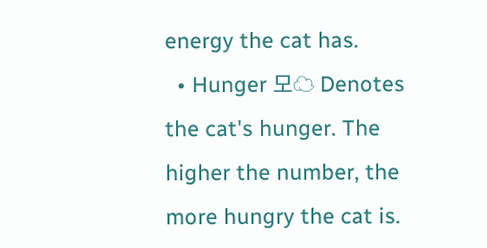energy the cat has.
  • Hunger 모☁ Denotes the cat's hunger. The higher the number, the more hungry the cat is.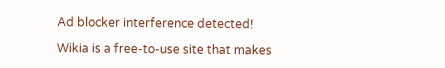Ad blocker interference detected!

Wikia is a free-to-use site that makes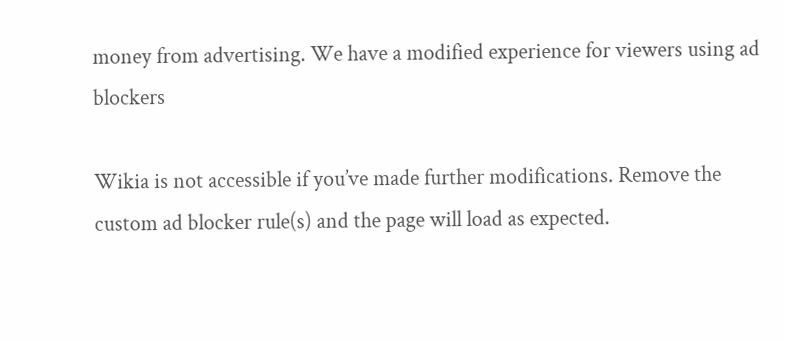money from advertising. We have a modified experience for viewers using ad blockers

Wikia is not accessible if you’ve made further modifications. Remove the custom ad blocker rule(s) and the page will load as expected.